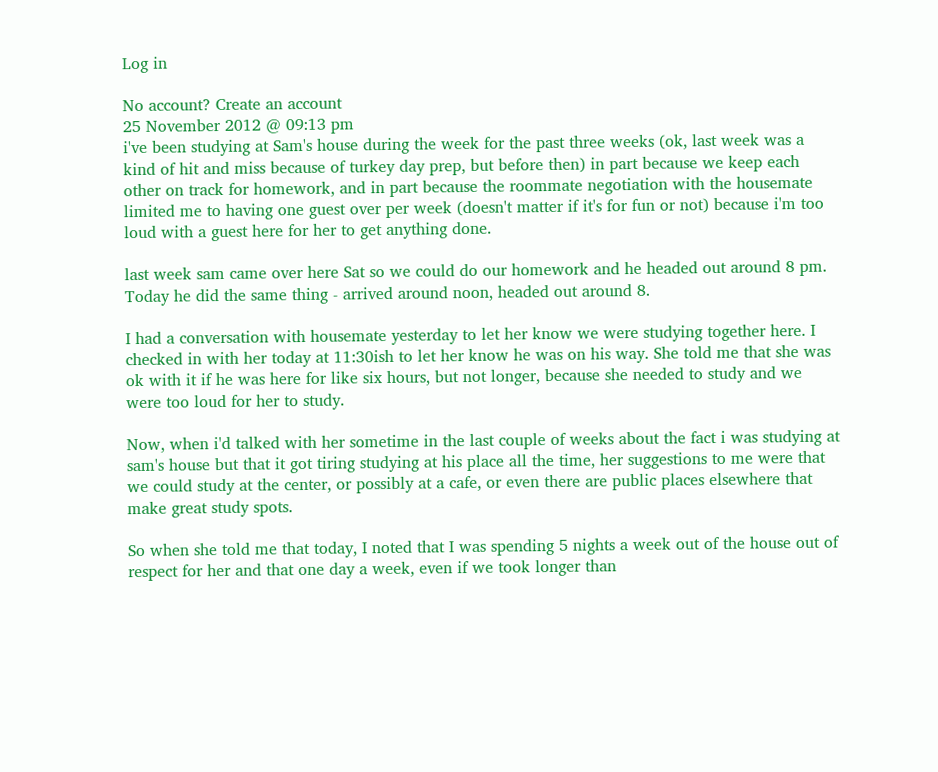Log in

No account? Create an account
25 November 2012 @ 09:13 pm
i've been studying at Sam's house during the week for the past three weeks (ok, last week was a kind of hit and miss because of turkey day prep, but before then) in part because we keep each other on track for homework, and in part because the roommate negotiation with the housemate limited me to having one guest over per week (doesn't matter if it's for fun or not) because i'm too loud with a guest here for her to get anything done.

last week sam came over here Sat so we could do our homework and he headed out around 8 pm. Today he did the same thing - arrived around noon, headed out around 8.

I had a conversation with housemate yesterday to let her know we were studying together here. I checked in with her today at 11:30ish to let her know he was on his way. She told me that she was ok with it if he was here for like six hours, but not longer, because she needed to study and we were too loud for her to study.

Now, when i'd talked with her sometime in the last couple of weeks about the fact i was studying at sam's house but that it got tiring studying at his place all the time, her suggestions to me were that we could study at the center, or possibly at a cafe, or even there are public places elsewhere that make great study spots.

So when she told me that today, I noted that I was spending 5 nights a week out of the house out of respect for her and that one day a week, even if we took longer than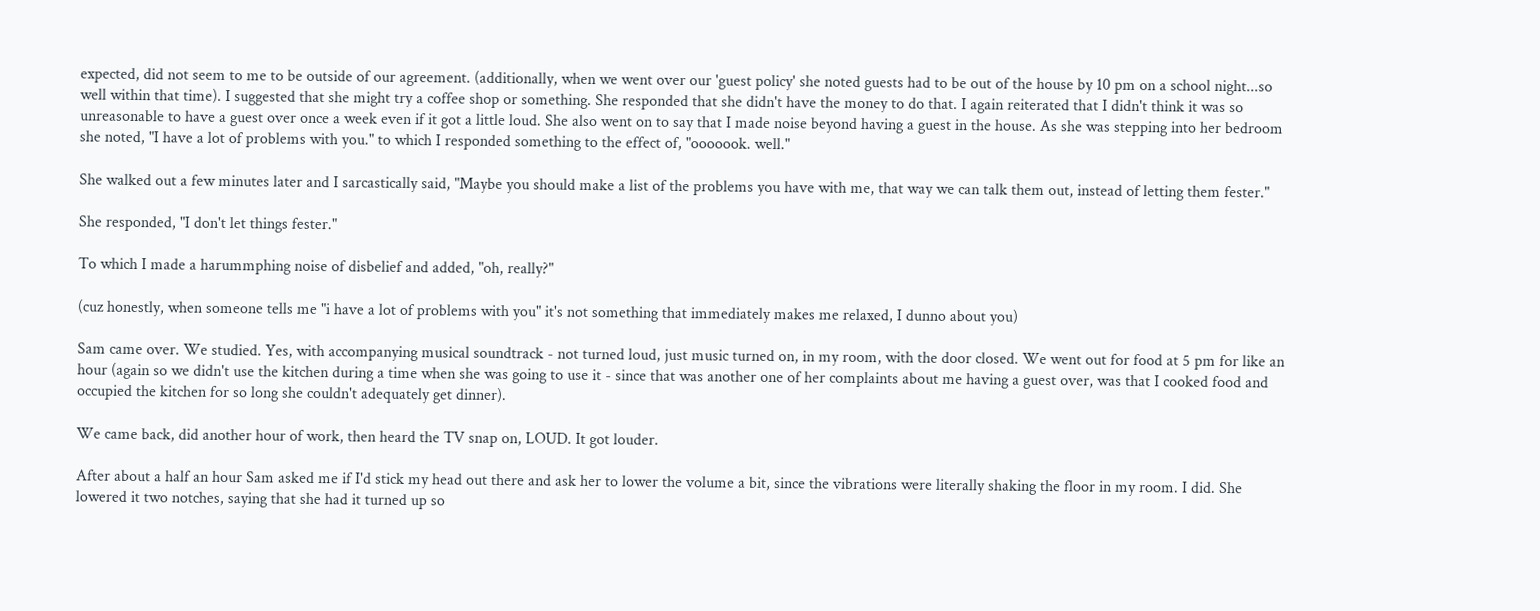expected, did not seem to me to be outside of our agreement. (additionally, when we went over our 'guest policy' she noted guests had to be out of the house by 10 pm on a school night...so well within that time). I suggested that she might try a coffee shop or something. She responded that she didn't have the money to do that. I again reiterated that I didn't think it was so unreasonable to have a guest over once a week even if it got a little loud. She also went on to say that I made noise beyond having a guest in the house. As she was stepping into her bedroom she noted, "I have a lot of problems with you." to which I responded something to the effect of, "ooooook. well."

She walked out a few minutes later and I sarcastically said, "Maybe you should make a list of the problems you have with me, that way we can talk them out, instead of letting them fester."

She responded, "I don't let things fester."

To which I made a harummphing noise of disbelief and added, "oh, really?"

(cuz honestly, when someone tells me "i have a lot of problems with you" it's not something that immediately makes me relaxed, I dunno about you)

Sam came over. We studied. Yes, with accompanying musical soundtrack - not turned loud, just music turned on, in my room, with the door closed. We went out for food at 5 pm for like an hour (again so we didn't use the kitchen during a time when she was going to use it - since that was another one of her complaints about me having a guest over, was that I cooked food and occupied the kitchen for so long she couldn't adequately get dinner).

We came back, did another hour of work, then heard the TV snap on, LOUD. It got louder.

After about a half an hour Sam asked me if I'd stick my head out there and ask her to lower the volume a bit, since the vibrations were literally shaking the floor in my room. I did. She lowered it two notches, saying that she had it turned up so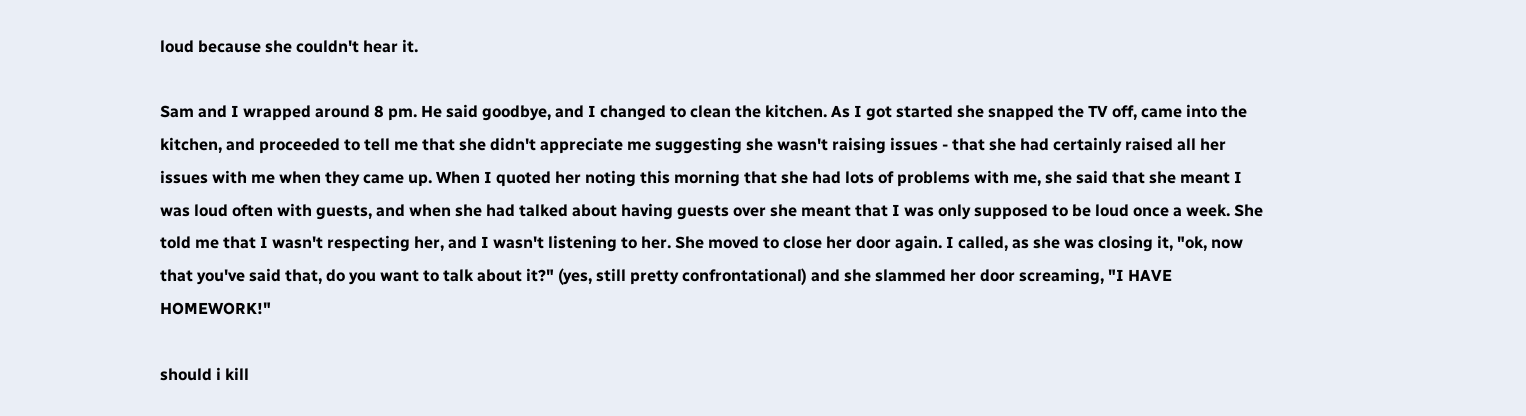loud because she couldn't hear it.

Sam and I wrapped around 8 pm. He said goodbye, and I changed to clean the kitchen. As I got started she snapped the TV off, came into the kitchen, and proceeded to tell me that she didn't appreciate me suggesting she wasn't raising issues - that she had certainly raised all her issues with me when they came up. When I quoted her noting this morning that she had lots of problems with me, she said that she meant I was loud often with guests, and when she had talked about having guests over she meant that I was only supposed to be loud once a week. She told me that I wasn't respecting her, and I wasn't listening to her. She moved to close her door again. I called, as she was closing it, "ok, now that you've said that, do you want to talk about it?" (yes, still pretty confrontational) and she slammed her door screaming, "I HAVE HOMEWORK!"

should i kill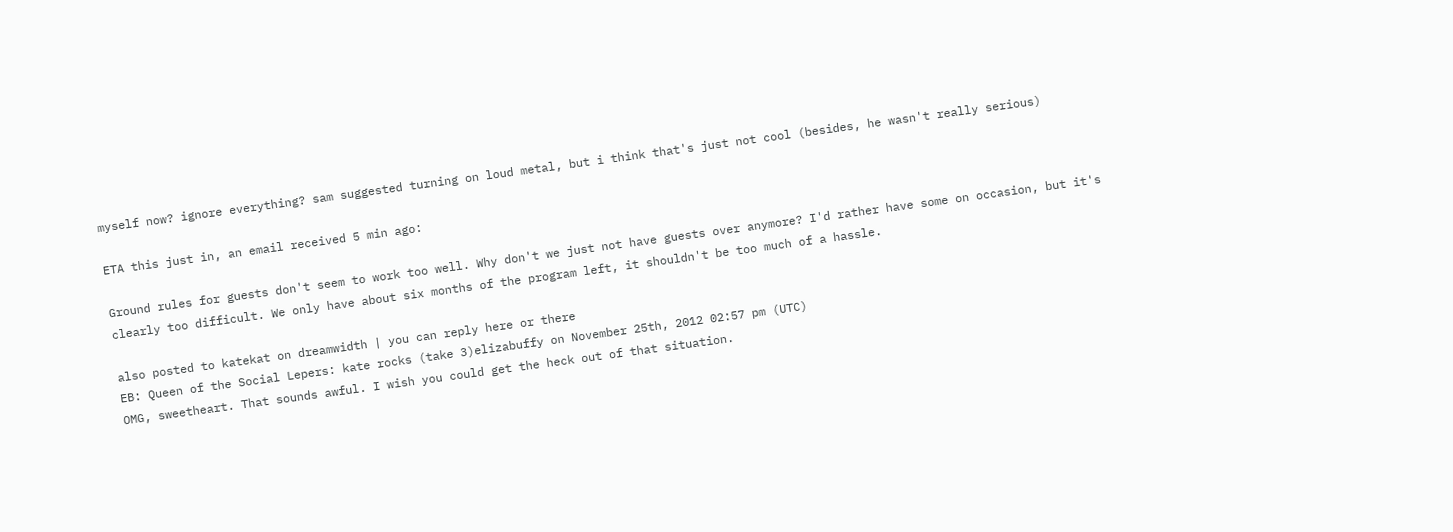myself now? ignore everything? sam suggested turning on loud metal, but i think that's just not cool (besides, he wasn't really serious)

ETA this just in, an email received 5 min ago:

Ground rules for guests don't seem to work too well. Why don't we just not have guests over anymore? I'd rather have some on occasion, but it's clearly too difficult. We only have about six months of the program left, it shouldn't be too much of a hassle.

also posted to katekat on dreamwidth | you can reply here or there
EB: Queen of the Social Lepers: kate rocks (take 3)elizabuffy on November 25th, 2012 02:57 pm (UTC)
OMG, sweetheart. That sounds awful. I wish you could get the heck out of that situation.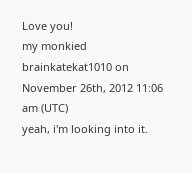Love you!
my monkied brainkatekat1010 on November 26th, 2012 11:06 am (UTC)
yeah, i'm looking into it.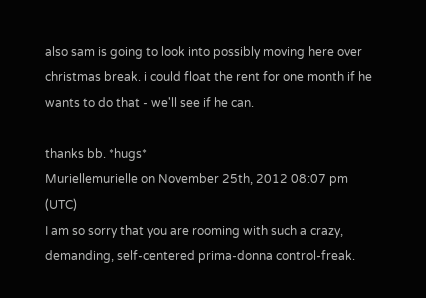also sam is going to look into possibly moving here over christmas break. i could float the rent for one month if he wants to do that - we'll see if he can.

thanks bb. *hugs*
Muriellemurielle on November 25th, 2012 08:07 pm (UTC)
I am so sorry that you are rooming with such a crazy, demanding, self-centered prima-donna control-freak.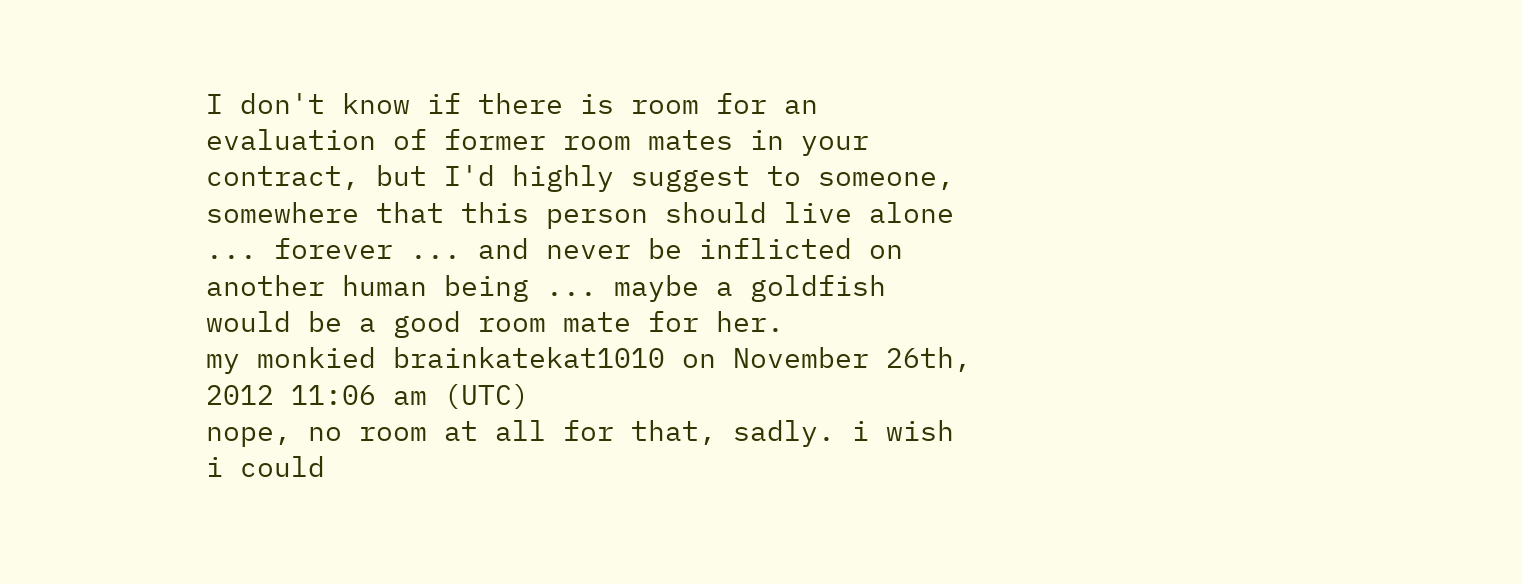I don't know if there is room for an evaluation of former room mates in your contract, but I'd highly suggest to someone, somewhere that this person should live alone ... forever ... and never be inflicted on another human being ... maybe a goldfish would be a good room mate for her.
my monkied brainkatekat1010 on November 26th, 2012 11:06 am (UTC)
nope, no room at all for that, sadly. i wish i could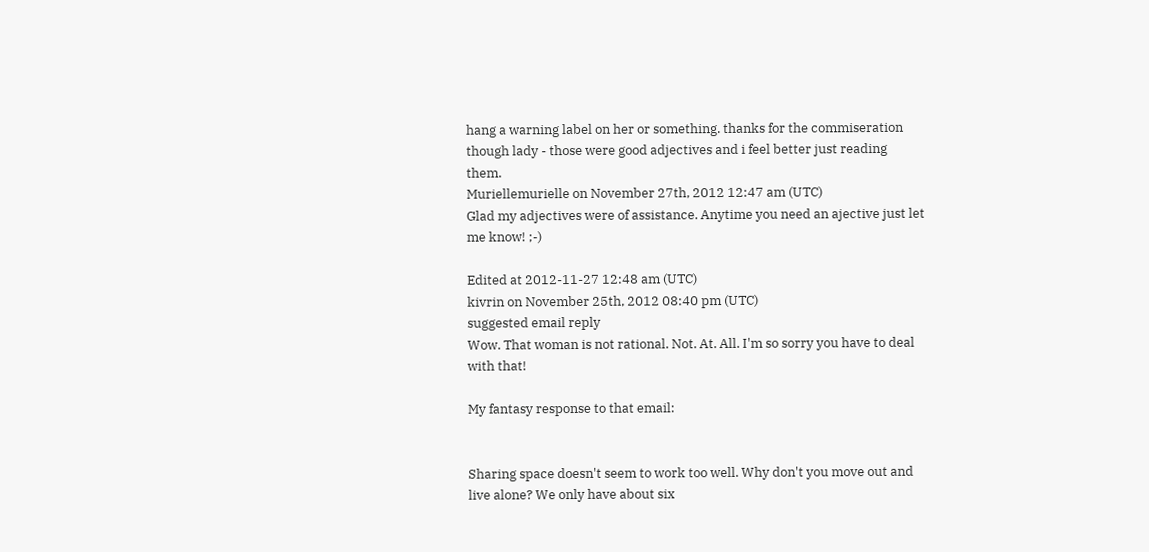hang a warning label on her or something. thanks for the commiseration though lady - those were good adjectives and i feel better just reading them.
Muriellemurielle on November 27th, 2012 12:47 am (UTC)
Glad my adjectives were of assistance. Anytime you need an ajective just let me know! ;-)

Edited at 2012-11-27 12:48 am (UTC)
kivrin on November 25th, 2012 08:40 pm (UTC)
suggested email reply
Wow. That woman is not rational. Not. At. All. I'm so sorry you have to deal with that!

My fantasy response to that email:


Sharing space doesn't seem to work too well. Why don't you move out and live alone? We only have about six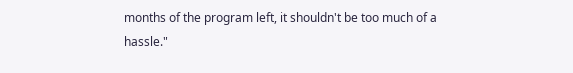months of the program left, it shouldn't be too much of a hassle."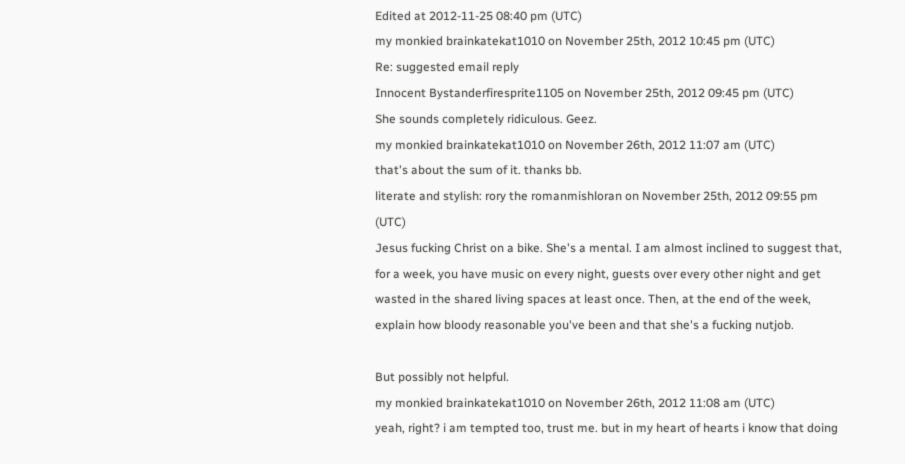Edited at 2012-11-25 08:40 pm (UTC)
my monkied brainkatekat1010 on November 25th, 2012 10:45 pm (UTC)
Re: suggested email reply
Innocent Bystanderfiresprite1105 on November 25th, 2012 09:45 pm (UTC)
She sounds completely ridiculous. Geez.
my monkied brainkatekat1010 on November 26th, 2012 11:07 am (UTC)
that's about the sum of it. thanks bb.
literate and stylish: rory the romanmishloran on November 25th, 2012 09:55 pm (UTC)
Jesus fucking Christ on a bike. She's a mental. I am almost inclined to suggest that, for a week, you have music on every night, guests over every other night and get wasted in the shared living spaces at least once. Then, at the end of the week, explain how bloody reasonable you've been and that she's a fucking nutjob.

But possibly not helpful.
my monkied brainkatekat1010 on November 26th, 2012 11:08 am (UTC)
yeah, right? i am tempted too, trust me. but in my heart of hearts i know that doing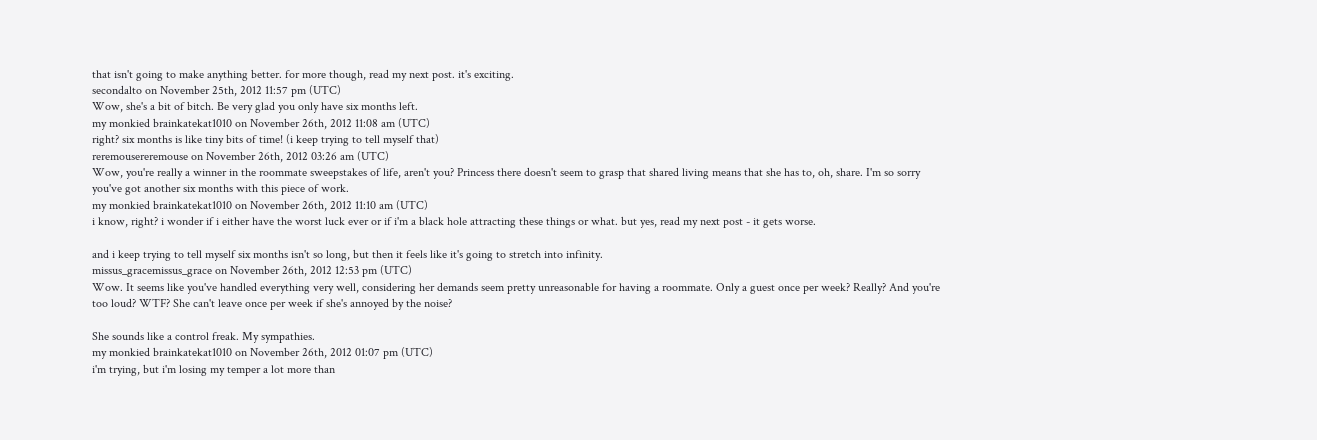that isn't going to make anything better. for more though, read my next post. it's exciting.
secondalto on November 25th, 2012 11:57 pm (UTC)
Wow, she's a bit of bitch. Be very glad you only have six months left.
my monkied brainkatekat1010 on November 26th, 2012 11:08 am (UTC)
right? six months is like tiny bits of time! (i keep trying to tell myself that)
reremousereremouse on November 26th, 2012 03:26 am (UTC)
Wow, you're really a winner in the roommate sweepstakes of life, aren't you? Princess there doesn't seem to grasp that shared living means that she has to, oh, share. I'm so sorry you've got another six months with this piece of work.
my monkied brainkatekat1010 on November 26th, 2012 11:10 am (UTC)
i know, right? i wonder if i either have the worst luck ever or if i'm a black hole attracting these things or what. but yes, read my next post - it gets worse.

and i keep trying to tell myself six months isn't so long, but then it feels like it's going to stretch into infinity.
missus_gracemissus_grace on November 26th, 2012 12:53 pm (UTC)
Wow. It seems like you've handled everything very well, considering her demands seem pretty unreasonable for having a roommate. Only a guest once per week? Really? And you're too loud? WTF? She can't leave once per week if she's annoyed by the noise?

She sounds like a control freak. My sympathies.
my monkied brainkatekat1010 on November 26th, 2012 01:07 pm (UTC)
i'm trying, but i'm losing my temper a lot more than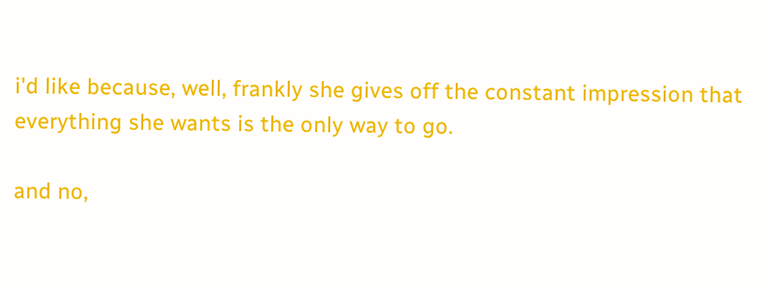i'd like because, well, frankly she gives off the constant impression that everything she wants is the only way to go.

and no,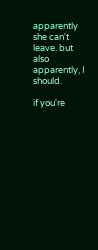apparently she can't leave. but also apparently, I should.

if you're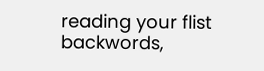reading your flist backwords,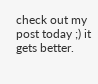check out my post today ;) it gets better.